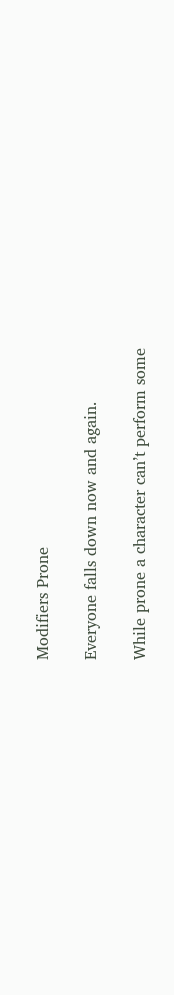Modifiers Prone

Everyone falls down now and again.

While prone a character can’t perform some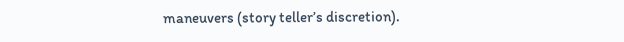maneuvers (story teller’s discretion).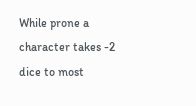While prone a character takes -2 dice to most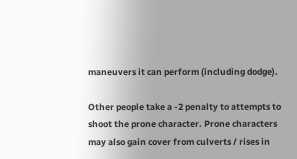maneuvers it can perform (including dodge).

Other people take a -2 penalty to attempts to shoot the prone character. Prone characters may also gain cover from culverts / rises in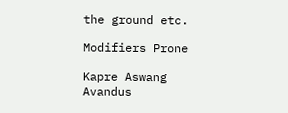the ground etc.

Modifiers Prone

Kapre Aswang Avandus